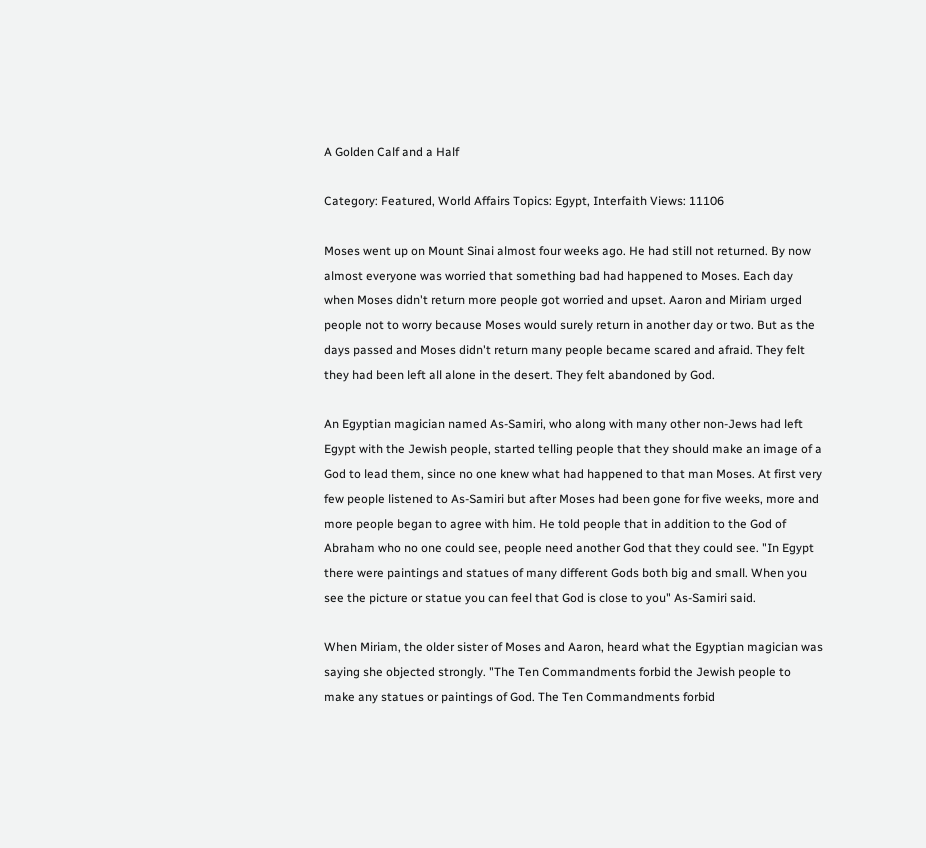A Golden Calf and a Half

Category: Featured, World Affairs Topics: Egypt, Interfaith Views: 11106

Moses went up on Mount Sinai almost four weeks ago. He had still not returned. By now almost everyone was worried that something bad had happened to Moses. Each day when Moses didn't return more people got worried and upset. Aaron and Miriam urged people not to worry because Moses would surely return in another day or two. But as the days passed and Moses didn't return many people became scared and afraid. They felt they had been left all alone in the desert. They felt abandoned by God.

An Egyptian magician named As-Samiri, who along with many other non-Jews had left Egypt with the Jewish people, started telling people that they should make an image of a God to lead them, since no one knew what had happened to that man Moses. At first very few people listened to As-Samiri but after Moses had been gone for five weeks, more and more people began to agree with him. He told people that in addition to the God of Abraham who no one could see, people need another God that they could see. "In Egypt there were paintings and statues of many different Gods both big and small. When you see the picture or statue you can feel that God is close to you" As-Samiri said.

When Miriam, the older sister of Moses and Aaron, heard what the Egyptian magician was saying she objected strongly. "The Ten Commandments forbid the Jewish people to make any statues or paintings of God. The Ten Commandments forbid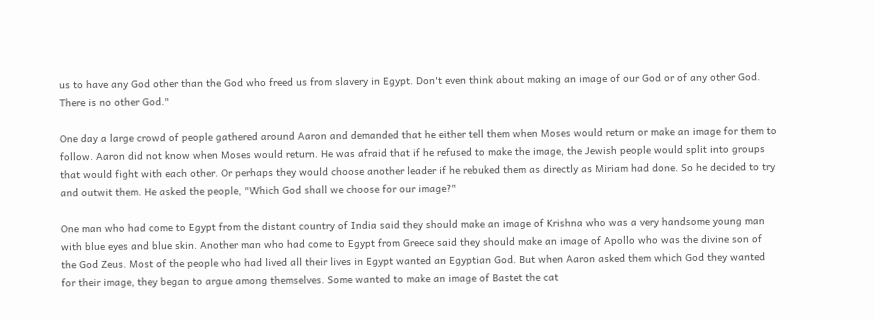us to have any God other than the God who freed us from slavery in Egypt. Don't even think about making an image of our God or of any other God. There is no other God."

One day a large crowd of people gathered around Aaron and demanded that he either tell them when Moses would return or make an image for them to follow. Aaron did not know when Moses would return. He was afraid that if he refused to make the image, the Jewish people would split into groups that would fight with each other. Or perhaps they would choose another leader if he rebuked them as directly as Miriam had done. So he decided to try and outwit them. He asked the people, "Which God shall we choose for our image?"

One man who had come to Egypt from the distant country of India said they should make an image of Krishna who was a very handsome young man with blue eyes and blue skin. Another man who had come to Egypt from Greece said they should make an image of Apollo who was the divine son of the God Zeus. Most of the people who had lived all their lives in Egypt wanted an Egyptian God. But when Aaron asked them which God they wanted for their image, they began to argue among themselves. Some wanted to make an image of Bastet the cat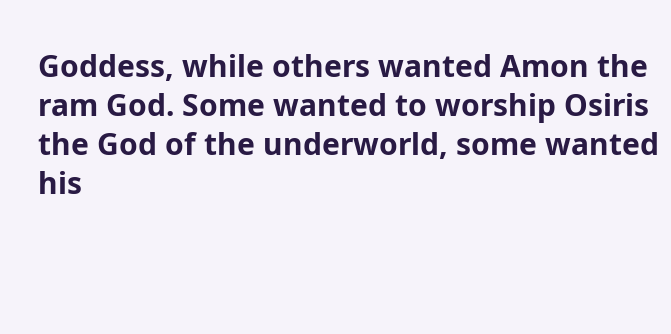Goddess, while others wanted Amon the ram God. Some wanted to worship Osiris the God of the underworld, some wanted his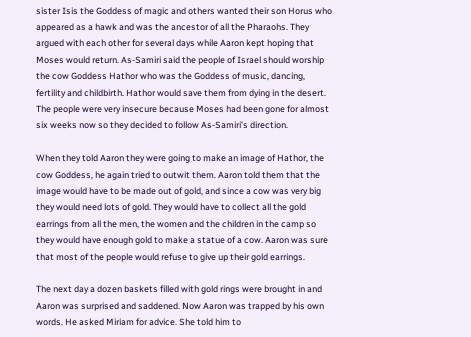sister Isis the Goddess of magic and others wanted their son Horus who appeared as a hawk and was the ancestor of all the Pharaohs. They argued with each other for several days while Aaron kept hoping that Moses would return. As-Samiri said the people of Israel should worship the cow Goddess Hathor who was the Goddess of music, dancing, fertility and childbirth. Hathor would save them from dying in the desert. The people were very insecure because Moses had been gone for almost six weeks now so they decided to follow As-Samiri's direction.

When they told Aaron they were going to make an image of Hathor, the cow Goddess, he again tried to outwit them. Aaron told them that the image would have to be made out of gold, and since a cow was very big they would need lots of gold. They would have to collect all the gold earrings from all the men, the women and the children in the camp so they would have enough gold to make a statue of a cow. Aaron was sure that most of the people would refuse to give up their gold earrings.

The next day a dozen baskets filled with gold rings were brought in and Aaron was surprised and saddened. Now Aaron was trapped by his own words. He asked Miriam for advice. She told him to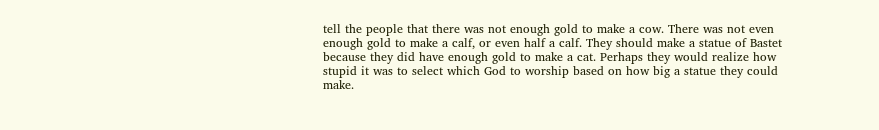tell the people that there was not enough gold to make a cow. There was not even enough gold to make a calf, or even half a calf. They should make a statue of Bastet because they did have enough gold to make a cat. Perhaps they would realize how stupid it was to select which God to worship based on how big a statue they could make.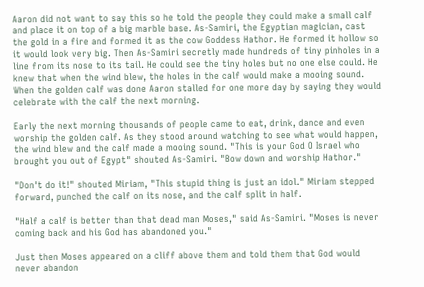Aaron did not want to say this so he told the people they could make a small calf and place it on top of a big marble base. As-Samiri, the Egyptian magician, cast the gold in a fire and formed it as the cow Goddess Hathor. He formed it hollow so it would look very big. Then As-Samiri secretly made hundreds of tiny pinholes in a line from its nose to its tail. He could see the tiny holes but no one else could. He knew that when the wind blew, the holes in the calf would make a mooing sound. When the golden calf was done Aaron stalled for one more day by saying they would celebrate with the calf the next morning.

Early the next morning thousands of people came to eat, drink, dance and even worship the golden calf. As they stood around watching to see what would happen, the wind blew and the calf made a mooing sound. "This is your God O Israel who brought you out of Egypt" shouted As-Samiri. "Bow down and worship Hathor."

"Don't do it!" shouted Miriam, "This stupid thing is just an idol." Miriam stepped forward, punched the calf on its nose, and the calf split in half.

"Half a calf is better than that dead man Moses," said As-Samiri. "Moses is never coming back and his God has abandoned you."

Just then Moses appeared on a cliff above them and told them that God would never abandon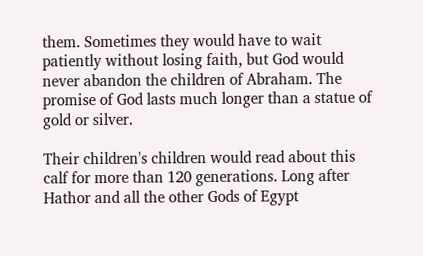them. Sometimes they would have to wait patiently without losing faith, but God would never abandon the children of Abraham. The promise of God lasts much longer than a statue of gold or silver.

Their children's children would read about this calf for more than 120 generations. Long after Hathor and all the other Gods of Egypt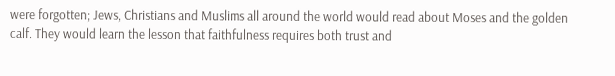were forgotten; Jews, Christians and Muslims all around the world would read about Moses and the golden calf. They would learn the lesson that faithfulness requires both trust and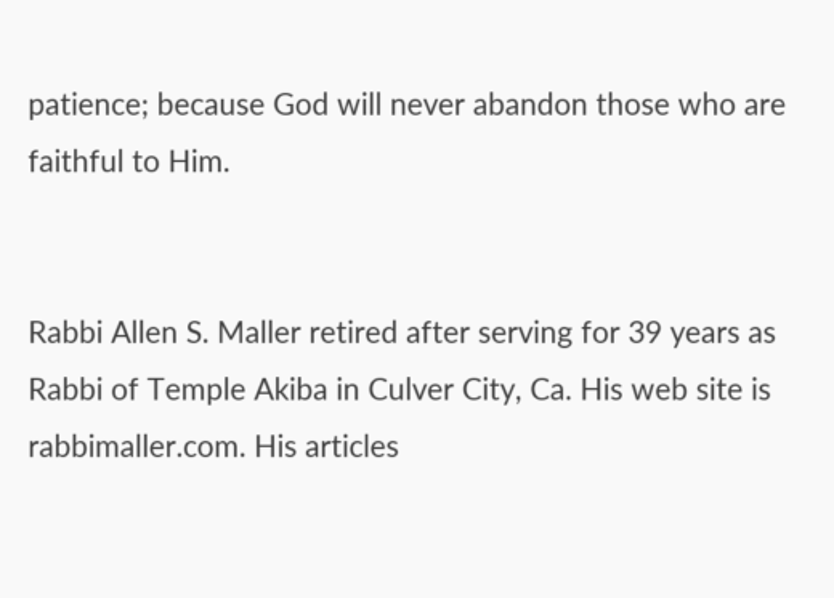patience; because God will never abandon those who are faithful to Him.


Rabbi Allen S. Maller retired after serving for 39 years as Rabbi of Temple Akiba in Culver City, Ca. His web site is rabbimaller.com. His articles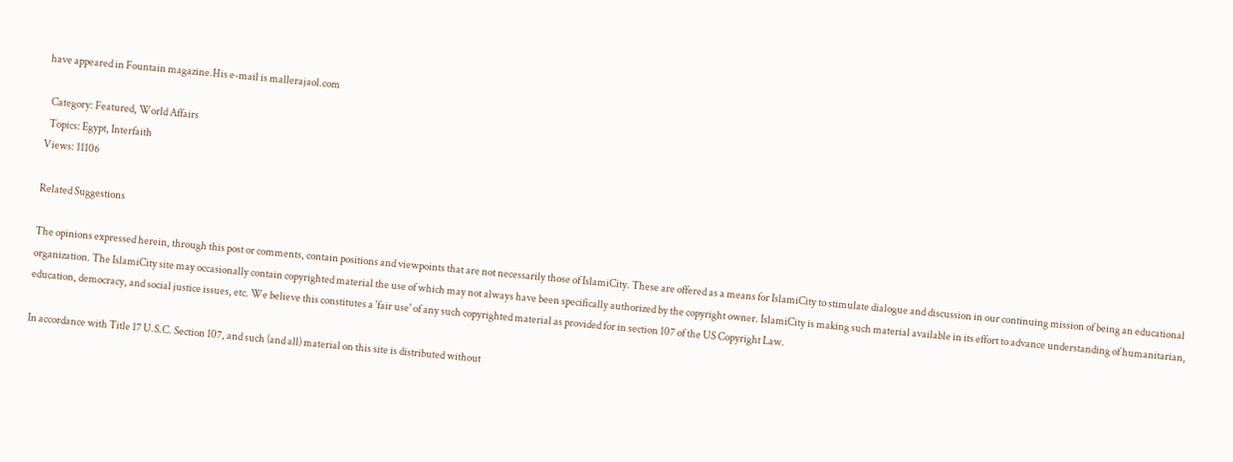have appeared in Fountain magazine.His e-mail is mallerajaol.com

  Category: Featured, World Affairs
  Topics: Egypt, Interfaith
Views: 11106

Related Suggestions

The opinions expressed herein, through this post or comments, contain positions and viewpoints that are not necessarily those of IslamiCity. These are offered as a means for IslamiCity to stimulate dialogue and discussion in our continuing mission of being an educational organization. The IslamiCity site may occasionally contain copyrighted material the use of which may not always have been specifically authorized by the copyright owner. IslamiCity is making such material available in its effort to advance understanding of humanitarian, education, democracy, and social justice issues, etc. We believe this constitutes a 'fair use' of any such copyrighted material as provided for in section 107 of the US Copyright Law.

In accordance with Title 17 U.S.C. Section 107, and such (and all) material on this site is distributed without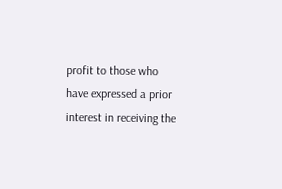profit to those who have expressed a prior interest in receiving the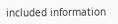included information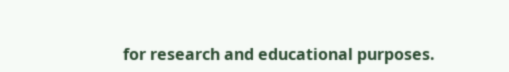for research and educational purposes.